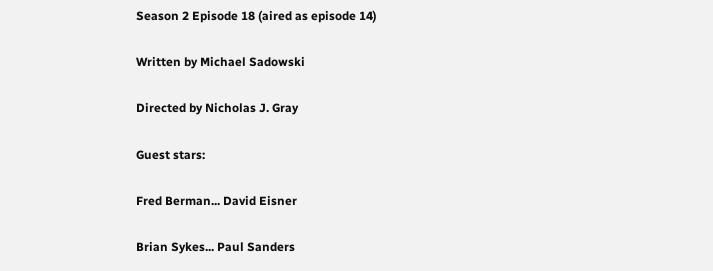Season 2 Episode 18 (aired as episode 14)

Written by Michael Sadowski

Directed by Nicholas J. Gray

Guest stars:

Fred Berman... David Eisner

Brian Sykes... Paul Sanders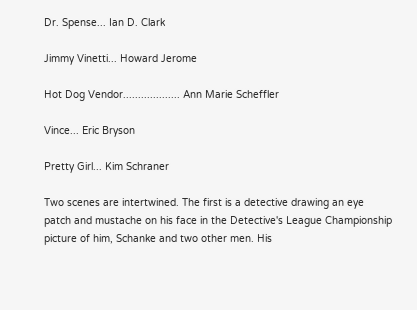Dr. Spense... Ian D. Clark

Jimmy Vinetti... Howard Jerome

Hot Dog Vendor................... Ann Marie Scheffler

Vince... Eric Bryson

Pretty Girl... Kim Schraner

Two scenes are intertwined. The first is a detective drawing an eye patch and mustache on his face in the Detective's League Championship picture of him, Schanke and two other men. His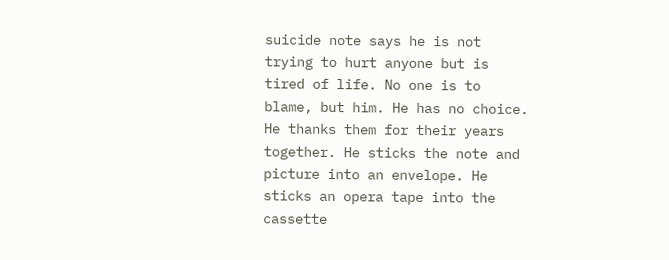suicide note says he is not trying to hurt anyone but is tired of life. No one is to blame, but him. He has no choice. He thanks them for their years together. He sticks the note and picture into an envelope. He sticks an opera tape into the cassette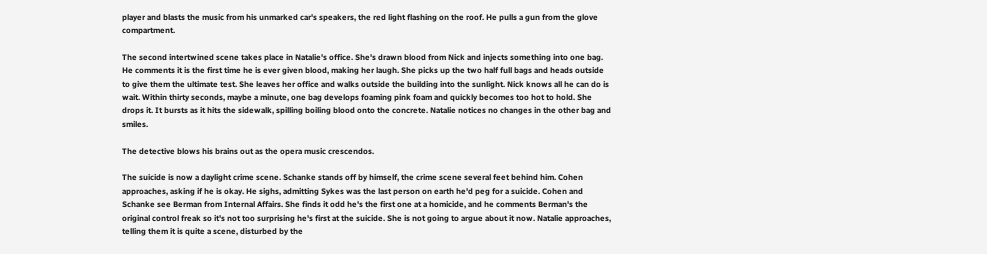player and blasts the music from his unmarked car's speakers, the red light flashing on the roof. He pulls a gun from the glove compartment.

The second intertwined scene takes place in Natalie's office. She's drawn blood from Nick and injects something into one bag. He comments it is the first time he is ever given blood, making her laugh. She picks up the two half full bags and heads outside to give them the ultimate test. She leaves her office and walks outside the building into the sunlight. Nick knows all he can do is wait. Within thirty seconds, maybe a minute, one bag develops foaming pink foam and quickly becomes too hot to hold. She drops it. It bursts as it hits the sidewalk, spilling boiling blood onto the concrete. Natalie notices no changes in the other bag and smiles.

The detective blows his brains out as the opera music crescendos.

The suicide is now a daylight crime scene. Schanke stands off by himself, the crime scene several feet behind him. Cohen approaches, asking if he is okay. He sighs, admitting Sykes was the last person on earth he'd peg for a suicide. Cohen and Schanke see Berman from Internal Affairs. She finds it odd he's the first one at a homicide, and he comments Berman's the original control freak so it's not too surprising he's first at the suicide. She is not going to argue about it now. Natalie approaches, telling them it is quite a scene, disturbed by the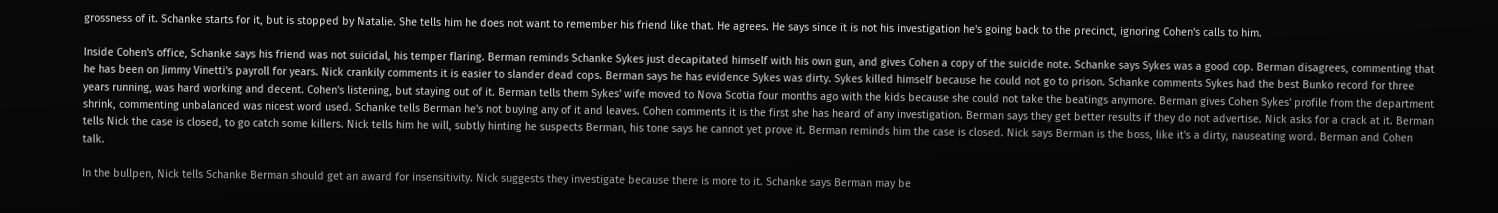grossness of it. Schanke starts for it, but is stopped by Natalie. She tells him he does not want to remember his friend like that. He agrees. He says since it is not his investigation he's going back to the precinct, ignoring Cohen's calls to him.

Inside Cohen's office, Schanke says his friend was not suicidal, his temper flaring. Berman reminds Schanke Sykes just decapitated himself with his own gun, and gives Cohen a copy of the suicide note. Schanke says Sykes was a good cop. Berman disagrees, commenting that he has been on Jimmy Vinetti's payroll for years. Nick crankily comments it is easier to slander dead cops. Berman says he has evidence Sykes was dirty. Sykes killed himself because he could not go to prison. Schanke comments Sykes had the best Bunko record for three years running, was hard working and decent. Cohen's listening, but staying out of it. Berman tells them Sykes' wife moved to Nova Scotia four months ago with the kids because she could not take the beatings anymore. Berman gives Cohen Sykes' profile from the department shrink, commenting unbalanced was nicest word used. Schanke tells Berman he's not buying any of it and leaves. Cohen comments it is the first she has heard of any investigation. Berman says they get better results if they do not advertise. Nick asks for a crack at it. Berman tells Nick the case is closed, to go catch some killers. Nick tells him he will, subtly hinting he suspects Berman, his tone says he cannot yet prove it. Berman reminds him the case is closed. Nick says Berman is the boss, like it's a dirty, nauseating word. Berman and Cohen talk.

In the bullpen, Nick tells Schanke Berman should get an award for insensitivity. Nick suggests they investigate because there is more to it. Schanke says Berman may be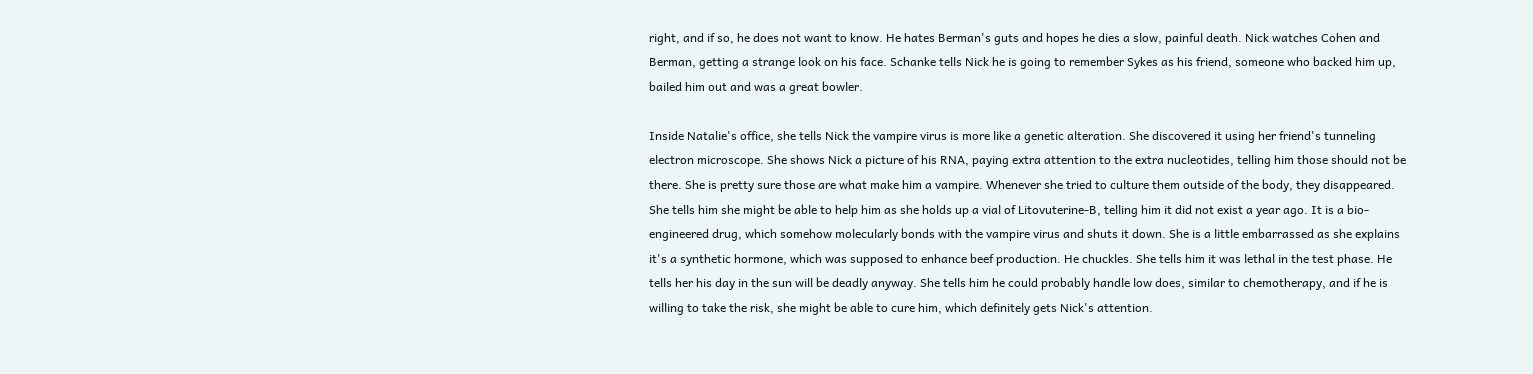right, and if so, he does not want to know. He hates Berman's guts and hopes he dies a slow, painful death. Nick watches Cohen and Berman, getting a strange look on his face. Schanke tells Nick he is going to remember Sykes as his friend, someone who backed him up, bailed him out and was a great bowler.

Inside Natalie's office, she tells Nick the vampire virus is more like a genetic alteration. She discovered it using her friend's tunneling electron microscope. She shows Nick a picture of his RNA, paying extra attention to the extra nucleotides, telling him those should not be there. She is pretty sure those are what make him a vampire. Whenever she tried to culture them outside of the body, they disappeared. She tells him she might be able to help him as she holds up a vial of Litovuterine-B, telling him it did not exist a year ago. It is a bio-engineered drug, which somehow molecularly bonds with the vampire virus and shuts it down. She is a little embarrassed as she explains it's a synthetic hormone, which was supposed to enhance beef production. He chuckles. She tells him it was lethal in the test phase. He tells her his day in the sun will be deadly anyway. She tells him he could probably handle low does, similar to chemotherapy, and if he is willing to take the risk, she might be able to cure him, which definitely gets Nick's attention.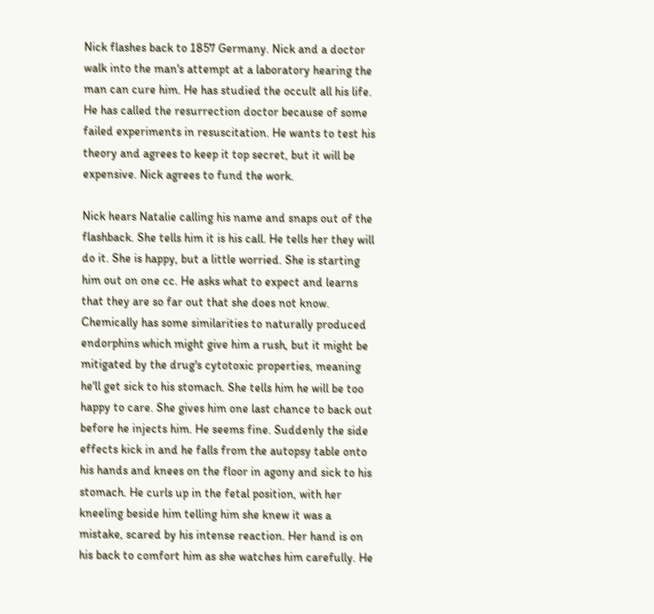Nick flashes back to 1857 Germany. Nick and a doctor walk into the man's attempt at a laboratory hearing the man can cure him. He has studied the occult all his life. He has called the resurrection doctor because of some failed experiments in resuscitation. He wants to test his theory and agrees to keep it top secret, but it will be expensive. Nick agrees to fund the work.

Nick hears Natalie calling his name and snaps out of the flashback. She tells him it is his call. He tells her they will do it. She is happy, but a little worried. She is starting him out on one cc. He asks what to expect and learns that they are so far out that she does not know. Chemically has some similarities to naturally produced endorphins which might give him a rush, but it might be mitigated by the drug's cytotoxic properties, meaning he'll get sick to his stomach. She tells him he will be too happy to care. She gives him one last chance to back out before he injects him. He seems fine. Suddenly the side effects kick in and he falls from the autopsy table onto his hands and knees on the floor in agony and sick to his stomach. He curls up in the fetal position, with her kneeling beside him telling him she knew it was a mistake, scared by his intense reaction. Her hand is on his back to comfort him as she watches him carefully. He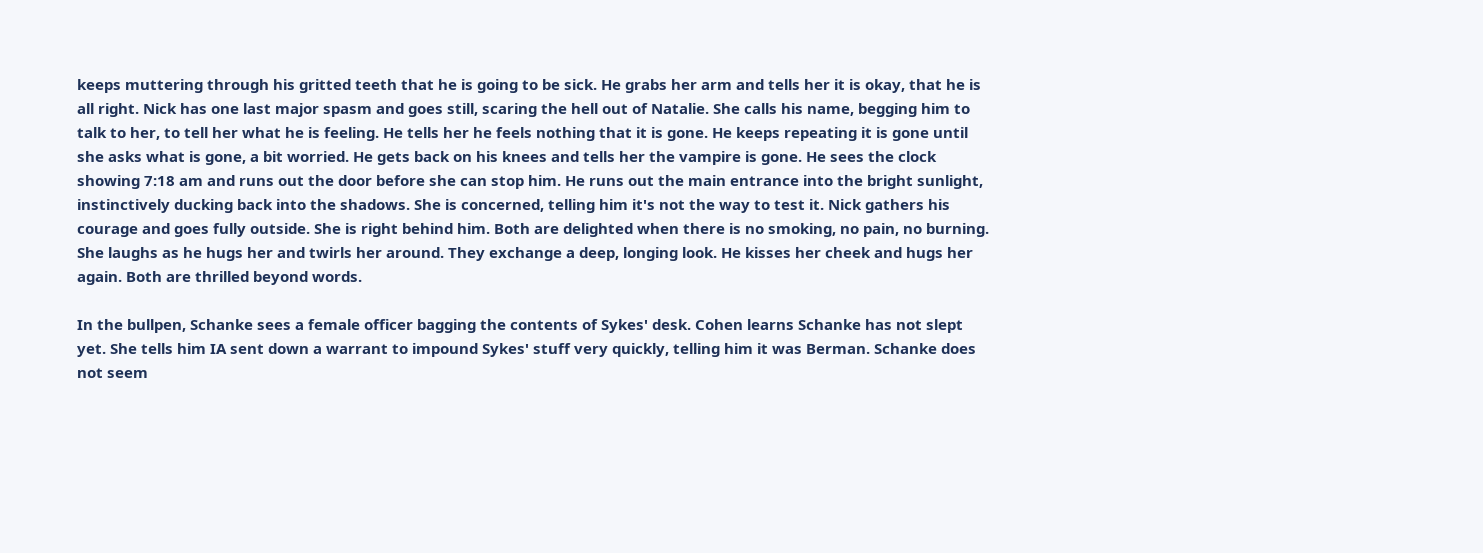keeps muttering through his gritted teeth that he is going to be sick. He grabs her arm and tells her it is okay, that he is all right. Nick has one last major spasm and goes still, scaring the hell out of Natalie. She calls his name, begging him to talk to her, to tell her what he is feeling. He tells her he feels nothing that it is gone. He keeps repeating it is gone until she asks what is gone, a bit worried. He gets back on his knees and tells her the vampire is gone. He sees the clock showing 7:18 am and runs out the door before she can stop him. He runs out the main entrance into the bright sunlight, instinctively ducking back into the shadows. She is concerned, telling him it's not the way to test it. Nick gathers his courage and goes fully outside. She is right behind him. Both are delighted when there is no smoking, no pain, no burning. She laughs as he hugs her and twirls her around. They exchange a deep, longing look. He kisses her cheek and hugs her again. Both are thrilled beyond words.

In the bullpen, Schanke sees a female officer bagging the contents of Sykes' desk. Cohen learns Schanke has not slept yet. She tells him IA sent down a warrant to impound Sykes' stuff very quickly, telling him it was Berman. Schanke does not seem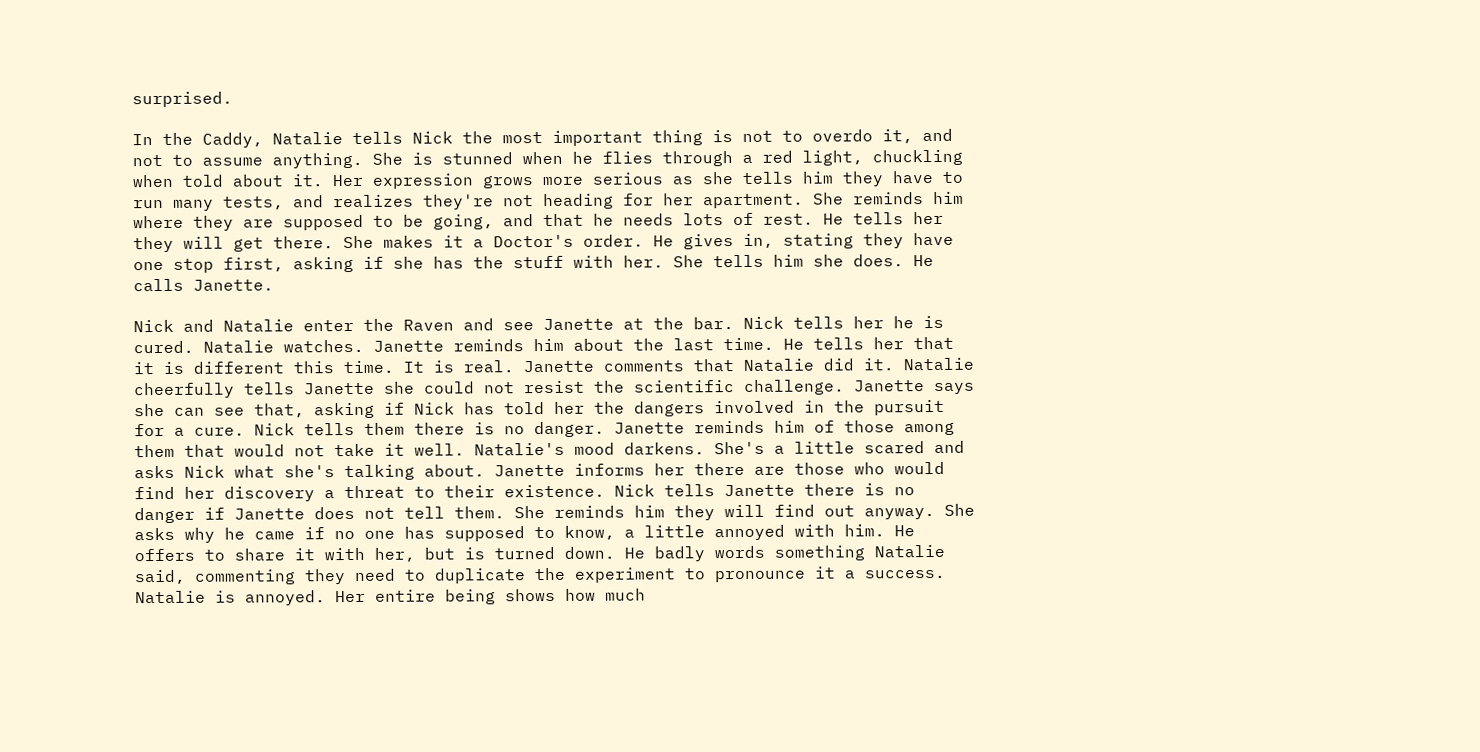surprised.

In the Caddy, Natalie tells Nick the most important thing is not to overdo it, and not to assume anything. She is stunned when he flies through a red light, chuckling when told about it. Her expression grows more serious as she tells him they have to run many tests, and realizes they're not heading for her apartment. She reminds him where they are supposed to be going, and that he needs lots of rest. He tells her they will get there. She makes it a Doctor's order. He gives in, stating they have one stop first, asking if she has the stuff with her. She tells him she does. He calls Janette.

Nick and Natalie enter the Raven and see Janette at the bar. Nick tells her he is cured. Natalie watches. Janette reminds him about the last time. He tells her that it is different this time. It is real. Janette comments that Natalie did it. Natalie cheerfully tells Janette she could not resist the scientific challenge. Janette says she can see that, asking if Nick has told her the dangers involved in the pursuit for a cure. Nick tells them there is no danger. Janette reminds him of those among them that would not take it well. Natalie's mood darkens. She's a little scared and asks Nick what she's talking about. Janette informs her there are those who would find her discovery a threat to their existence. Nick tells Janette there is no danger if Janette does not tell them. She reminds him they will find out anyway. She asks why he came if no one has supposed to know, a little annoyed with him. He offers to share it with her, but is turned down. He badly words something Natalie said, commenting they need to duplicate the experiment to pronounce it a success. Natalie is annoyed. Her entire being shows how much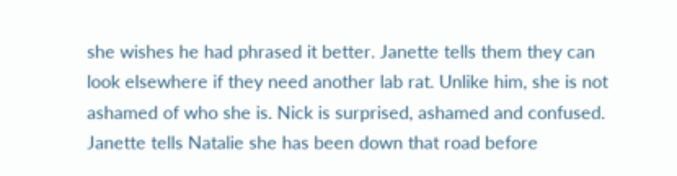she wishes he had phrased it better. Janette tells them they can look elsewhere if they need another lab rat. Unlike him, she is not ashamed of who she is. Nick is surprised, ashamed and confused. Janette tells Natalie she has been down that road before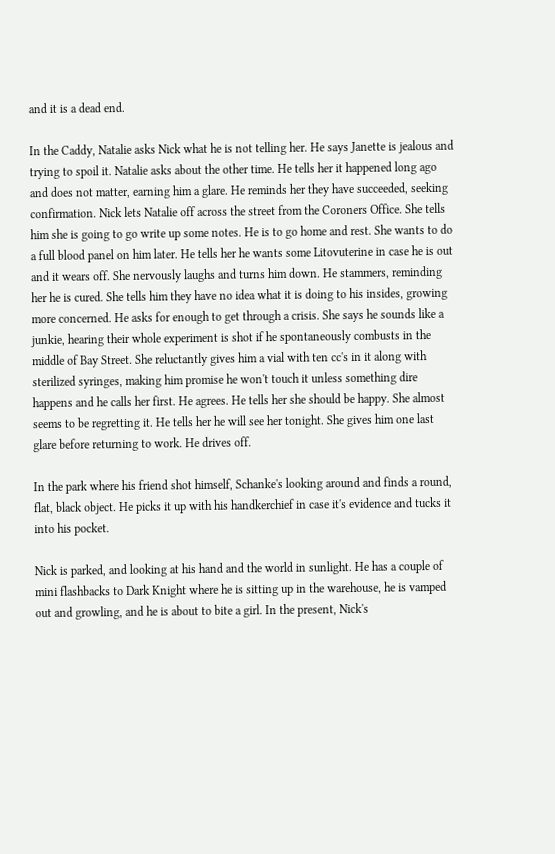and it is a dead end.

In the Caddy, Natalie asks Nick what he is not telling her. He says Janette is jealous and trying to spoil it. Natalie asks about the other time. He tells her it happened long ago and does not matter, earning him a glare. He reminds her they have succeeded, seeking confirmation. Nick lets Natalie off across the street from the Coroners Office. She tells him she is going to go write up some notes. He is to go home and rest. She wants to do a full blood panel on him later. He tells her he wants some Litovuterine in case he is out and it wears off. She nervously laughs and turns him down. He stammers, reminding her he is cured. She tells him they have no idea what it is doing to his insides, growing more concerned. He asks for enough to get through a crisis. She says he sounds like a junkie, hearing their whole experiment is shot if he spontaneously combusts in the middle of Bay Street. She reluctantly gives him a vial with ten cc's in it along with sterilized syringes, making him promise he won't touch it unless something dire happens and he calls her first. He agrees. He tells her she should be happy. She almost seems to be regretting it. He tells her he will see her tonight. She gives him one last glare before returning to work. He drives off.

In the park where his friend shot himself, Schanke's looking around and finds a round, flat, black object. He picks it up with his handkerchief in case it's evidence and tucks it into his pocket.

Nick is parked, and looking at his hand and the world in sunlight. He has a couple of mini flashbacks to Dark Knight where he is sitting up in the warehouse, he is vamped out and growling, and he is about to bite a girl. In the present, Nick's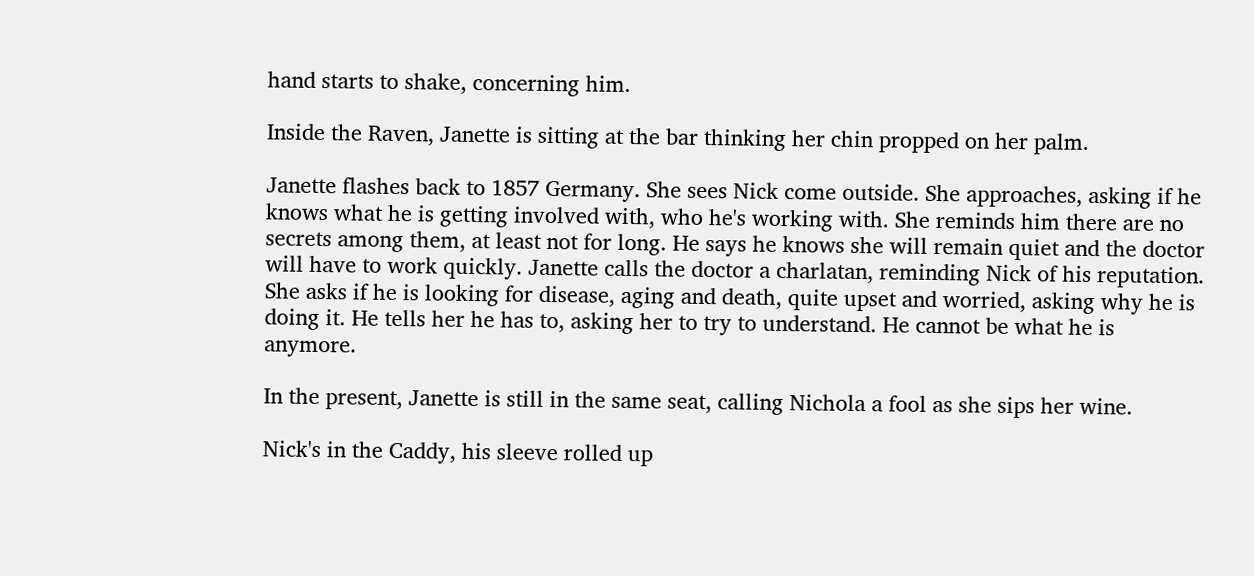hand starts to shake, concerning him.

Inside the Raven, Janette is sitting at the bar thinking her chin propped on her palm.

Janette flashes back to 1857 Germany. She sees Nick come outside. She approaches, asking if he knows what he is getting involved with, who he's working with. She reminds him there are no secrets among them, at least not for long. He says he knows she will remain quiet and the doctor will have to work quickly. Janette calls the doctor a charlatan, reminding Nick of his reputation. She asks if he is looking for disease, aging and death, quite upset and worried, asking why he is doing it. He tells her he has to, asking her to try to understand. He cannot be what he is anymore.

In the present, Janette is still in the same seat, calling Nichola a fool as she sips her wine.

Nick's in the Caddy, his sleeve rolled up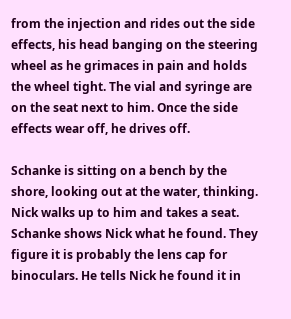from the injection and rides out the side effects, his head banging on the steering wheel as he grimaces in pain and holds the wheel tight. The vial and syringe are on the seat next to him. Once the side effects wear off, he drives off.

Schanke is sitting on a bench by the shore, looking out at the water, thinking. Nick walks up to him and takes a seat. Schanke shows Nick what he found. They figure it is probably the lens cap for binoculars. He tells Nick he found it in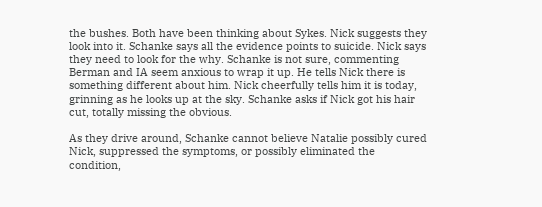the bushes. Both have been thinking about Sykes. Nick suggests they look into it. Schanke says all the evidence points to suicide. Nick says they need to look for the why. Schanke is not sure, commenting Berman and IA seem anxious to wrap it up. He tells Nick there is something different about him. Nick cheerfully tells him it is today, grinning as he looks up at the sky. Schanke asks if Nick got his hair cut, totally missing the obvious.

As they drive around, Schanke cannot believe Natalie possibly cured Nick, suppressed the symptoms, or possibly eliminated the condition,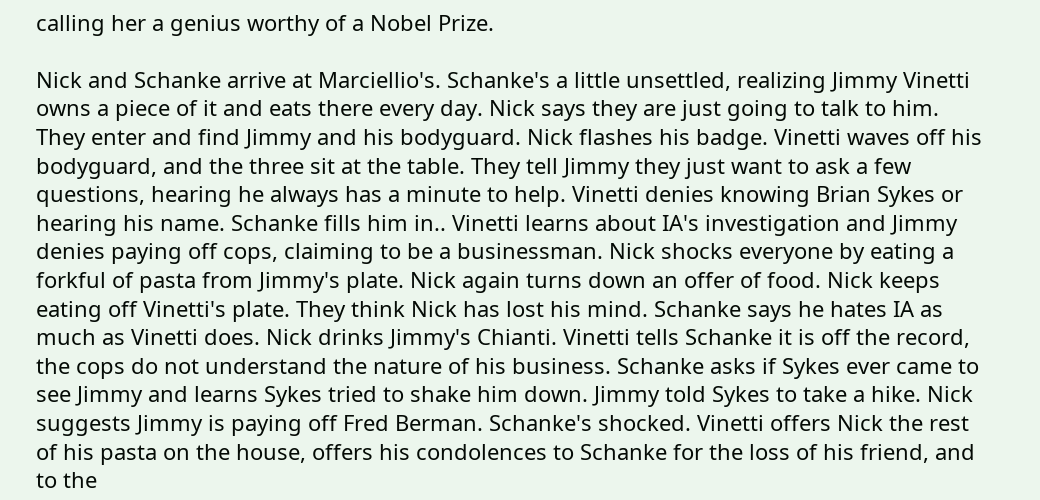calling her a genius worthy of a Nobel Prize.

Nick and Schanke arrive at Marciellio's. Schanke's a little unsettled, realizing Jimmy Vinetti owns a piece of it and eats there every day. Nick says they are just going to talk to him. They enter and find Jimmy and his bodyguard. Nick flashes his badge. Vinetti waves off his bodyguard, and the three sit at the table. They tell Jimmy they just want to ask a few questions, hearing he always has a minute to help. Vinetti denies knowing Brian Sykes or hearing his name. Schanke fills him in.. Vinetti learns about IA's investigation and Jimmy denies paying off cops, claiming to be a businessman. Nick shocks everyone by eating a forkful of pasta from Jimmy's plate. Nick again turns down an offer of food. Nick keeps eating off Vinetti's plate. They think Nick has lost his mind. Schanke says he hates IA as much as Vinetti does. Nick drinks Jimmy's Chianti. Vinetti tells Schanke it is off the record, the cops do not understand the nature of his business. Schanke asks if Sykes ever came to see Jimmy and learns Sykes tried to shake him down. Jimmy told Sykes to take a hike. Nick suggests Jimmy is paying off Fred Berman. Schanke's shocked. Vinetti offers Nick the rest of his pasta on the house, offers his condolences to Schanke for the loss of his friend, and to the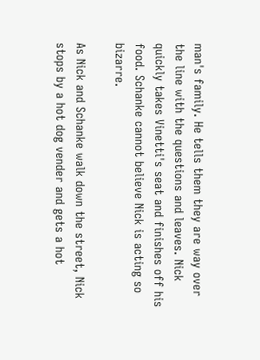man's family. He tells them they are way over the line with the questions and leaves. Nick quickly takes Vinetti's seat and finishes off his food. Schanke cannot believe Nick is acting so bizarre.

As Nick and Schanke walk down the street, Nick stops by a hot dog vender and gets a hot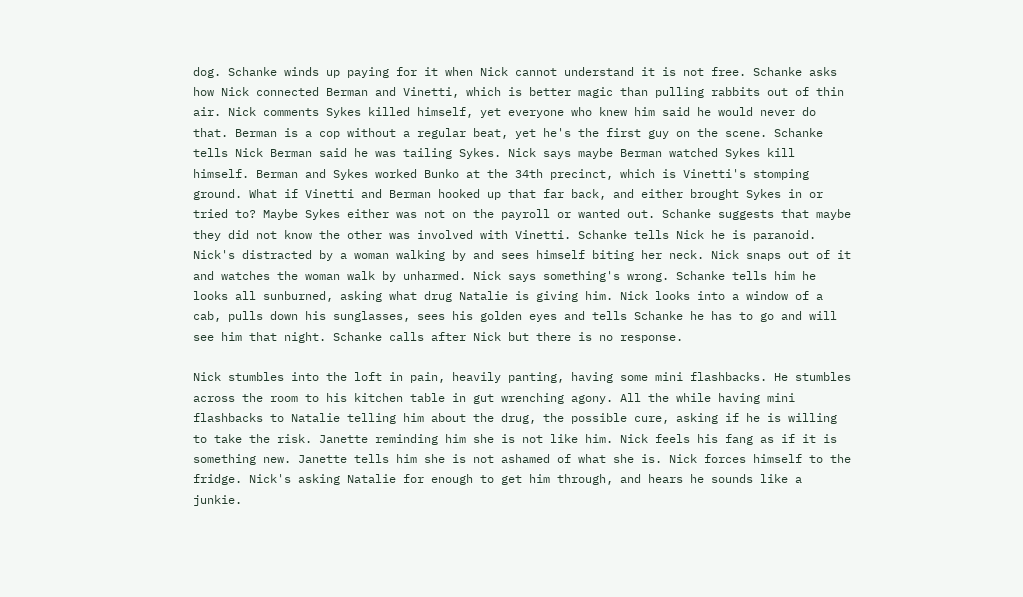dog. Schanke winds up paying for it when Nick cannot understand it is not free. Schanke asks how Nick connected Berman and Vinetti, which is better magic than pulling rabbits out of thin air. Nick comments Sykes killed himself, yet everyone who knew him said he would never do that. Berman is a cop without a regular beat, yet he's the first guy on the scene. Schanke tells Nick Berman said he was tailing Sykes. Nick says maybe Berman watched Sykes kill himself. Berman and Sykes worked Bunko at the 34th precinct, which is Vinetti's stomping ground. What if Vinetti and Berman hooked up that far back, and either brought Sykes in or tried to? Maybe Sykes either was not on the payroll or wanted out. Schanke suggests that maybe they did not know the other was involved with Vinetti. Schanke tells Nick he is paranoid. Nick's distracted by a woman walking by and sees himself biting her neck. Nick snaps out of it and watches the woman walk by unharmed. Nick says something's wrong. Schanke tells him he looks all sunburned, asking what drug Natalie is giving him. Nick looks into a window of a cab, pulls down his sunglasses, sees his golden eyes and tells Schanke he has to go and will see him that night. Schanke calls after Nick but there is no response.

Nick stumbles into the loft in pain, heavily panting, having some mini flashbacks. He stumbles across the room to his kitchen table in gut wrenching agony. All the while having mini flashbacks to Natalie telling him about the drug, the possible cure, asking if he is willing to take the risk. Janette reminding him she is not like him. Nick feels his fang as if it is something new. Janette tells him she is not ashamed of what she is. Nick forces himself to the fridge. Nick's asking Natalie for enough to get him through, and hears he sounds like a junkie.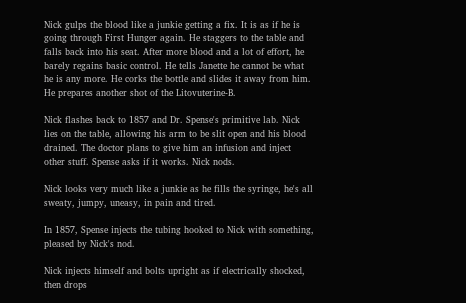Nick gulps the blood like a junkie getting a fix. It is as if he is going through First Hunger again. He staggers to the table and falls back into his seat. After more blood and a lot of effort, he barely regains basic control. He tells Janette he cannot be what he is any more. He corks the bottle and slides it away from him. He prepares another shot of the Litovuterine-B.

Nick flashes back to 1857 and Dr. Spense's primitive lab. Nick lies on the table, allowing his arm to be slit open and his blood drained. The doctor plans to give him an infusion and inject other stuff. Spense asks if it works. Nick nods.

Nick looks very much like a junkie as he fills the syringe, he's all sweaty, jumpy, uneasy, in pain and tired.

In 1857, Spense injects the tubing hooked to Nick with something, pleased by Nick's nod.

Nick injects himself and bolts upright as if electrically shocked, then drops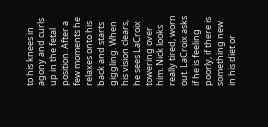to his knees in agony and curls up in the fetal position. After a few moments he relaxes onto his back and starts giggling. When his vision clears, he sees LaCroix towering over him. Nick looks really tired, worn out. LaCroix asks if he is feeling poorly, if there is something new in his diet or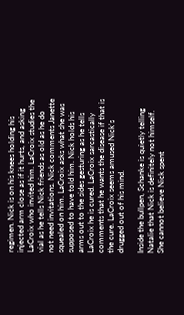regimen. Nick is on his knees holding his injected arm close as if it hurts, and asking LaCroix who invited him. LaCroix studies the vial as he tells Nick friends as old as he do not need invitations. Nick comments Janette squealed on him. LaCroix asks what she was supposed to have told him. Nick holds his arms out to the sides gesturing as he tells LaCroix he is cured. LaCroix sarcastically comments that he wants the disease if that is the cure. LaCroix seems amused Nick's drugged out of his mind.

Inside the bullpen, Schanke is quietly telling Natalie that Nick is definitely not himself. She cannot believe Nick spent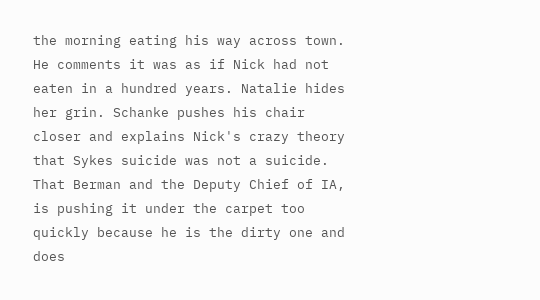the morning eating his way across town. He comments it was as if Nick had not eaten in a hundred years. Natalie hides her grin. Schanke pushes his chair closer and explains Nick's crazy theory that Sykes suicide was not a suicide. That Berman and the Deputy Chief of IA, is pushing it under the carpet too quickly because he is the dirty one and does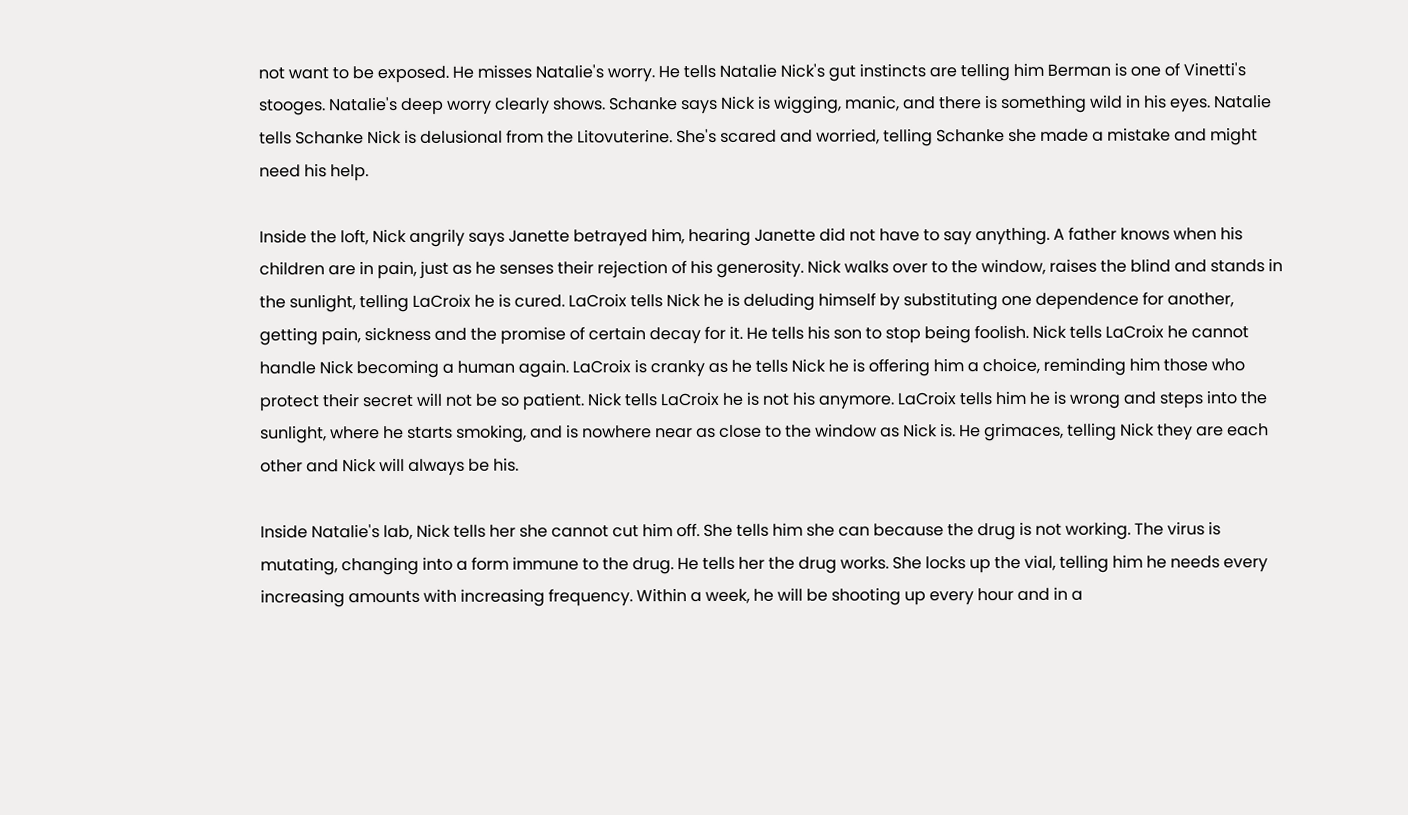not want to be exposed. He misses Natalie's worry. He tells Natalie Nick's gut instincts are telling him Berman is one of Vinetti's stooges. Natalie's deep worry clearly shows. Schanke says Nick is wigging, manic, and there is something wild in his eyes. Natalie tells Schanke Nick is delusional from the Litovuterine. She's scared and worried, telling Schanke she made a mistake and might need his help.

Inside the loft, Nick angrily says Janette betrayed him, hearing Janette did not have to say anything. A father knows when his children are in pain, just as he senses their rejection of his generosity. Nick walks over to the window, raises the blind and stands in the sunlight, telling LaCroix he is cured. LaCroix tells Nick he is deluding himself by substituting one dependence for another, getting pain, sickness and the promise of certain decay for it. He tells his son to stop being foolish. Nick tells LaCroix he cannot handle Nick becoming a human again. LaCroix is cranky as he tells Nick he is offering him a choice, reminding him those who protect their secret will not be so patient. Nick tells LaCroix he is not his anymore. LaCroix tells him he is wrong and steps into the sunlight, where he starts smoking, and is nowhere near as close to the window as Nick is. He grimaces, telling Nick they are each other and Nick will always be his.

Inside Natalie's lab, Nick tells her she cannot cut him off. She tells him she can because the drug is not working. The virus is mutating, changing into a form immune to the drug. He tells her the drug works. She locks up the vial, telling him he needs every increasing amounts with increasing frequency. Within a week, he will be shooting up every hour and in a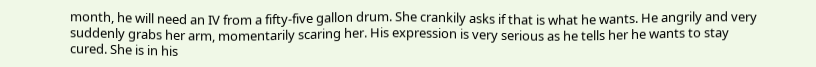month, he will need an IV from a fifty-five gallon drum. She crankily asks if that is what he wants. He angrily and very suddenly grabs her arm, momentarily scaring her. His expression is very serious as he tells her he wants to stay cured. She is in his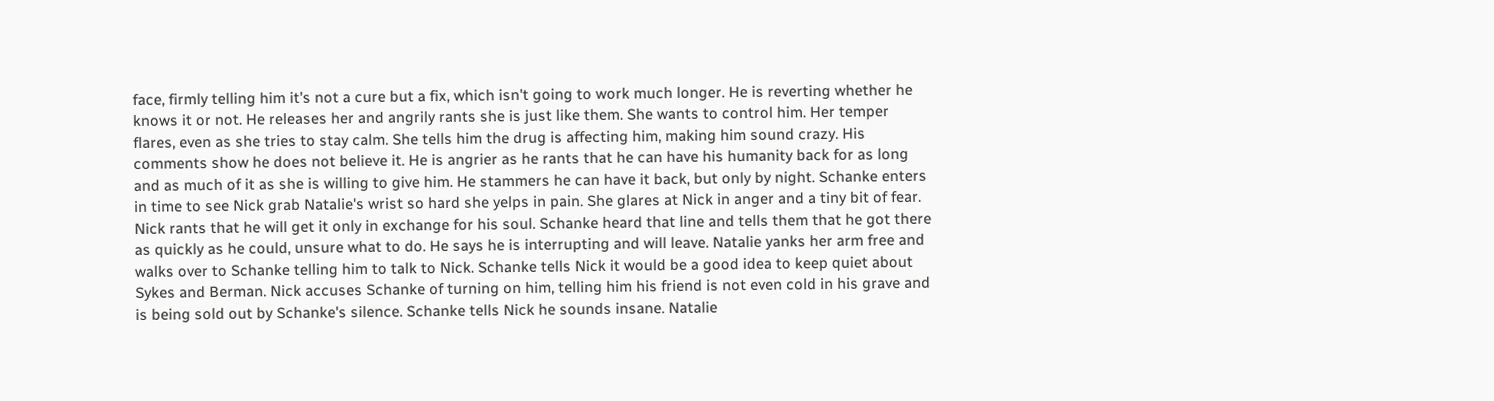face, firmly telling him it's not a cure but a fix, which isn't going to work much longer. He is reverting whether he knows it or not. He releases her and angrily rants she is just like them. She wants to control him. Her temper flares, even as she tries to stay calm. She tells him the drug is affecting him, making him sound crazy. His comments show he does not believe it. He is angrier as he rants that he can have his humanity back for as long and as much of it as she is willing to give him. He stammers he can have it back, but only by night. Schanke enters in time to see Nick grab Natalie's wrist so hard she yelps in pain. She glares at Nick in anger and a tiny bit of fear. Nick rants that he will get it only in exchange for his soul. Schanke heard that line and tells them that he got there as quickly as he could, unsure what to do. He says he is interrupting and will leave. Natalie yanks her arm free and walks over to Schanke telling him to talk to Nick. Schanke tells Nick it would be a good idea to keep quiet about Sykes and Berman. Nick accuses Schanke of turning on him, telling him his friend is not even cold in his grave and is being sold out by Schanke's silence. Schanke tells Nick he sounds insane. Natalie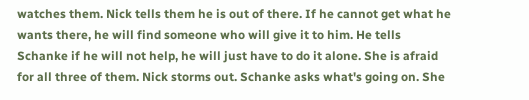watches them. Nick tells them he is out of there. If he cannot get what he wants there, he will find someone who will give it to him. He tells Schanke if he will not help, he will just have to do it alone. She is afraid for all three of them. Nick storms out. Schanke asks what's going on. She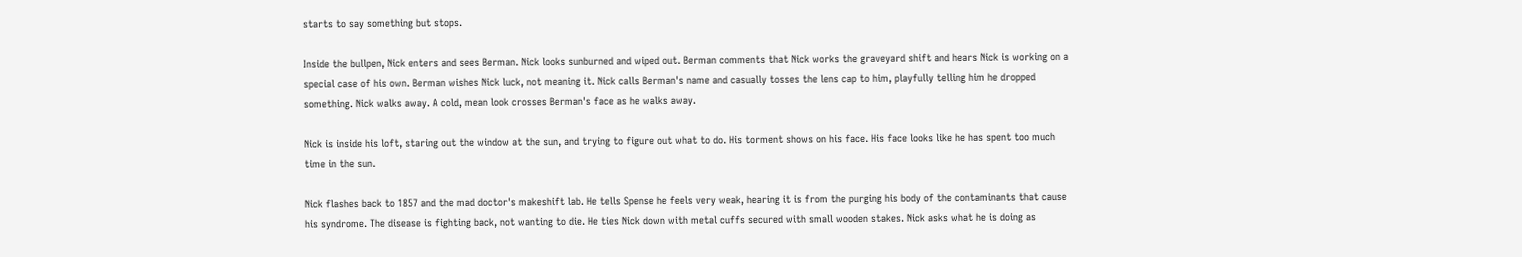starts to say something but stops.

Inside the bullpen, Nick enters and sees Berman. Nick looks sunburned and wiped out. Berman comments that Nick works the graveyard shift and hears Nick is working on a special case of his own. Berman wishes Nick luck, not meaning it. Nick calls Berman's name and casually tosses the lens cap to him, playfully telling him he dropped something. Nick walks away. A cold, mean look crosses Berman's face as he walks away.

Nick is inside his loft, staring out the window at the sun, and trying to figure out what to do. His torment shows on his face. His face looks like he has spent too much time in the sun.

Nick flashes back to 1857 and the mad doctor's makeshift lab. He tells Spense he feels very weak, hearing it is from the purging his body of the contaminants that cause his syndrome. The disease is fighting back, not wanting to die. He ties Nick down with metal cuffs secured with small wooden stakes. Nick asks what he is doing as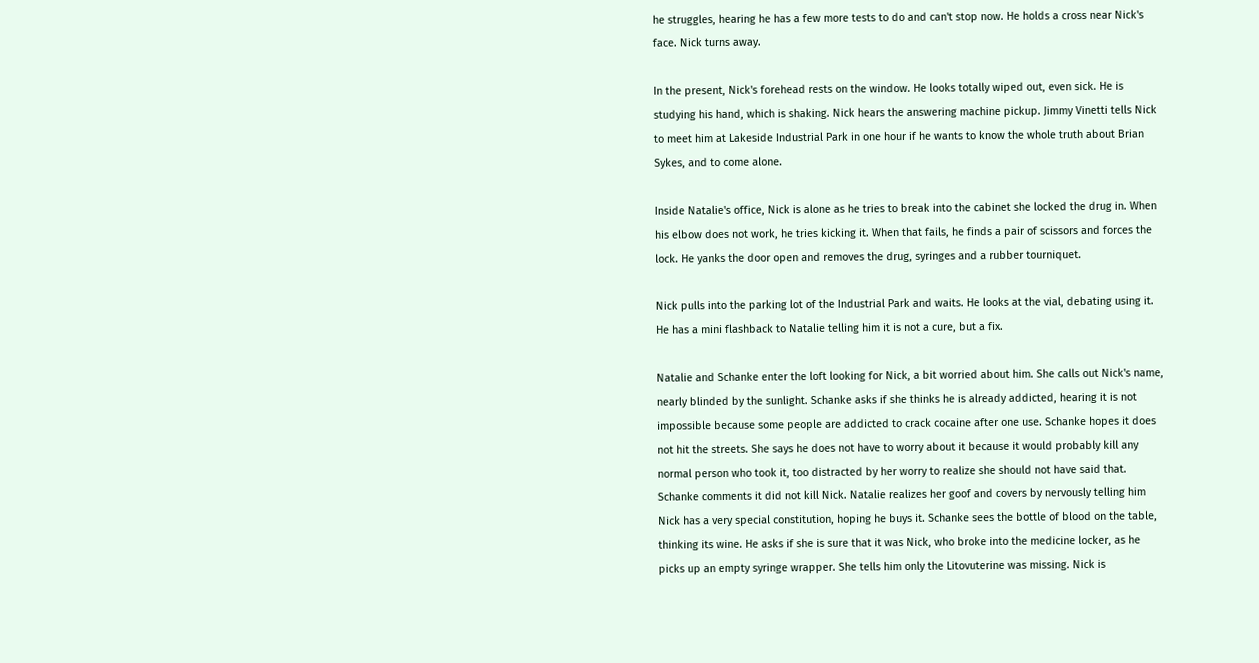he struggles, hearing he has a few more tests to do and can't stop now. He holds a cross near Nick's face. Nick turns away.

In the present, Nick's forehead rests on the window. He looks totally wiped out, even sick. He is studying his hand, which is shaking. Nick hears the answering machine pickup. Jimmy Vinetti tells Nick to meet him at Lakeside Industrial Park in one hour if he wants to know the whole truth about Brian Sykes, and to come alone.

Inside Natalie's office, Nick is alone as he tries to break into the cabinet she locked the drug in. When his elbow does not work, he tries kicking it. When that fails, he finds a pair of scissors and forces the lock. He yanks the door open and removes the drug, syringes and a rubber tourniquet.

Nick pulls into the parking lot of the Industrial Park and waits. He looks at the vial, debating using it. He has a mini flashback to Natalie telling him it is not a cure, but a fix.

Natalie and Schanke enter the loft looking for Nick, a bit worried about him. She calls out Nick's name, nearly blinded by the sunlight. Schanke asks if she thinks he is already addicted, hearing it is not impossible because some people are addicted to crack cocaine after one use. Schanke hopes it does not hit the streets. She says he does not have to worry about it because it would probably kill any normal person who took it, too distracted by her worry to realize she should not have said that. Schanke comments it did not kill Nick. Natalie realizes her goof and covers by nervously telling him Nick has a very special constitution, hoping he buys it. Schanke sees the bottle of blood on the table, thinking its wine. He asks if she is sure that it was Nick, who broke into the medicine locker, as he picks up an empty syringe wrapper. She tells him only the Litovuterine was missing. Nick is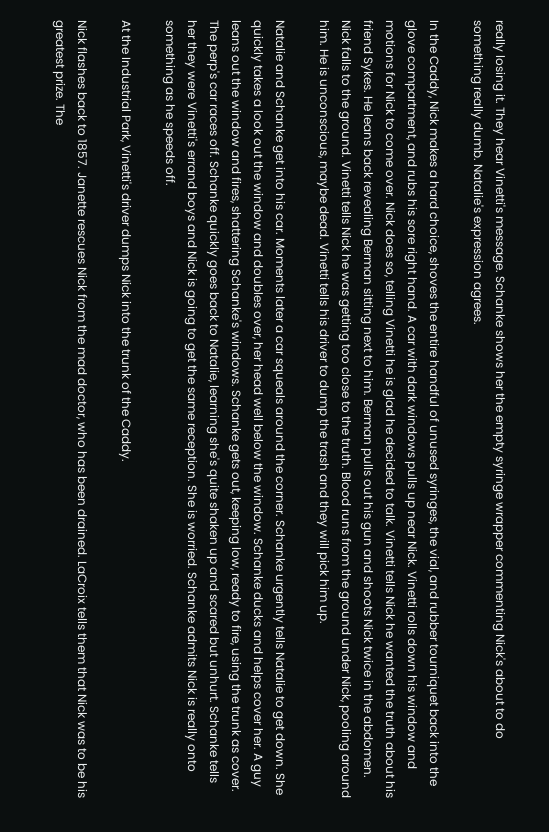really losing it. They hear Vinetti's message. Schanke shows her the empty syringe wrapper commenting Nick's about to do something really dumb. Natalie's expression agrees.

In the Caddy, Nick makes a hard choice, shoves the entire handful of unused syringes, the vial, and rubber tourniquet back into the glove compartment, and rubs his sore right hand. A car with dark windows pulls up near Nick. Vinetti rolls down his window and motions for Nick to come over. Nick does so, telling Vinetti he is glad he decided to talk. Vinetti tells Nick he wanted the truth about his friend Sykes. He leans back revealing Berman sitting next to him. Berman pulls out his gun and shoots Nick twice in the abdomen. Nick falls to the ground. Vinetti tells Nick he was getting too close to the truth. Blood runs from the ground under Nick, pooling around him. He is unconscious, maybe dead. Vinetti tells his driver to dump the trash and they will pick him up.

Natalie and Schanke get into his car. Moments later a car squeals around the corner. Schanke urgently tells Natalie to get down. She quickly takes a look out the window and doubles over, her head well below the window. Schanke ducks and helps cover her. A guy leans out the window and fires, shattering Schanke's windows. Schanke gets out, keeping low, ready to fire, using the trunk as cover. The perp's car races off. Schanke quickly goes back to Natalie, learning she's quite shaken up and scared but unhurt. Schanke tells her they were Vinetti's errand boys and Nick is going to get the same reception. She is worried. Schanke admits Nick is really onto something as he speeds off.

At the Industrial Park, Vinetti's driver dumps Nick into the trunk of the Caddy.

Nick flashes back to 1857. Janette rescues Nick from the mad doctor, who has been drained. LaCroix tells them that Nick was to be his greatest prize. The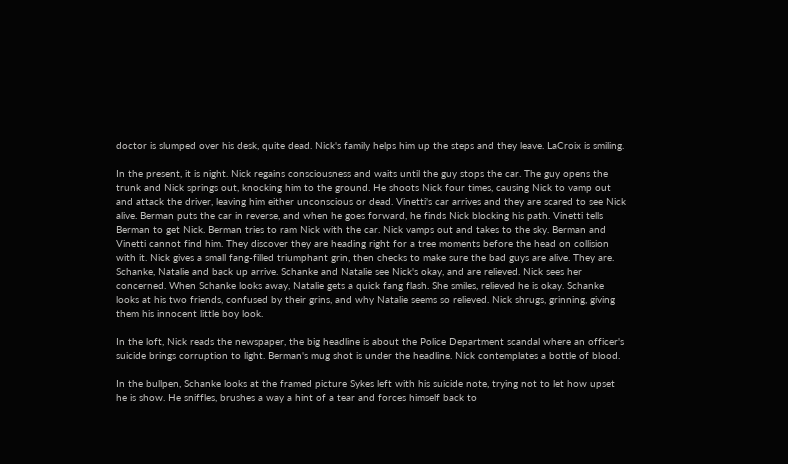doctor is slumped over his desk, quite dead. Nick's family helps him up the steps and they leave. LaCroix is smiling.

In the present, it is night. Nick regains consciousness and waits until the guy stops the car. The guy opens the trunk and Nick springs out, knocking him to the ground. He shoots Nick four times, causing Nick to vamp out and attack the driver, leaving him either unconscious or dead. Vinetti's car arrives and they are scared to see Nick alive. Berman puts the car in reverse, and when he goes forward, he finds Nick blocking his path. Vinetti tells Berman to get Nick. Berman tries to ram Nick with the car. Nick vamps out and takes to the sky. Berman and Vinetti cannot find him. They discover they are heading right for a tree moments before the head on collision with it. Nick gives a small fang-filled triumphant grin, then checks to make sure the bad guys are alive. They are. Schanke, Natalie and back up arrive. Schanke and Natalie see Nick's okay, and are relieved. Nick sees her concerned. When Schanke looks away, Natalie gets a quick fang flash. She smiles, relieved he is okay. Schanke looks at his two friends, confused by their grins, and why Natalie seems so relieved. Nick shrugs, grinning, giving them his innocent little boy look.

In the loft, Nick reads the newspaper, the big headline is about the Police Department scandal where an officer's suicide brings corruption to light. Berman's mug shot is under the headline. Nick contemplates a bottle of blood.

In the bullpen, Schanke looks at the framed picture Sykes left with his suicide note, trying not to let how upset he is show. He sniffles, brushes a way a hint of a tear and forces himself back to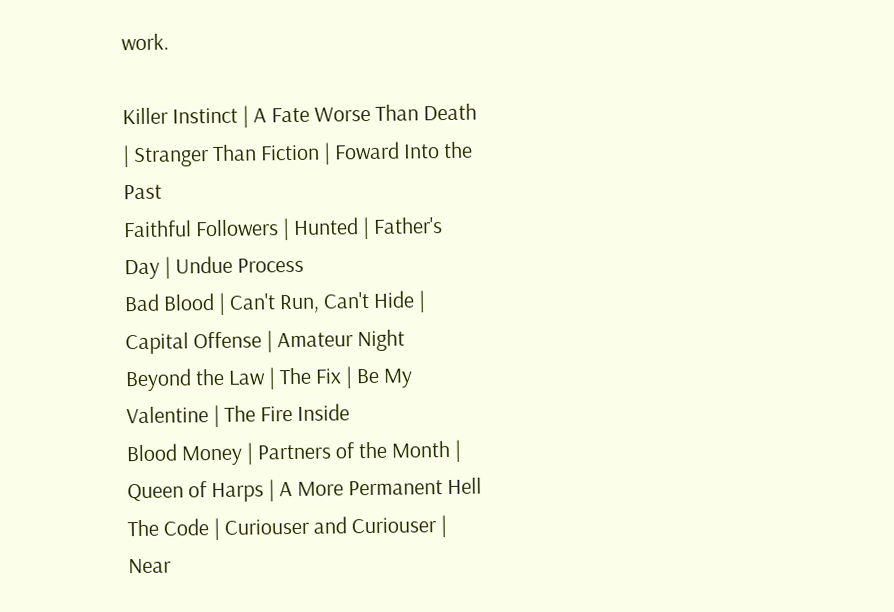work.

Killer Instinct | A Fate Worse Than Death | Stranger Than Fiction | Foward Into the Past
Faithful Followers | Hunted | Father's Day | Undue Process
Bad Blood | Can't Run, Can't Hide | Capital Offense | Amateur Night
Beyond the Law | The Fix | Be My Valentine | The Fire Inside
Blood Money | Partners of the Month | Queen of Harps | A More Permanent Hell
The Code | Curiouser and Curiouser | Near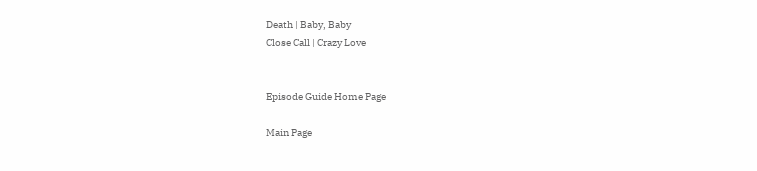Death | Baby, Baby
Close Call | Crazy Love


Episode Guide Home Page

Main Page